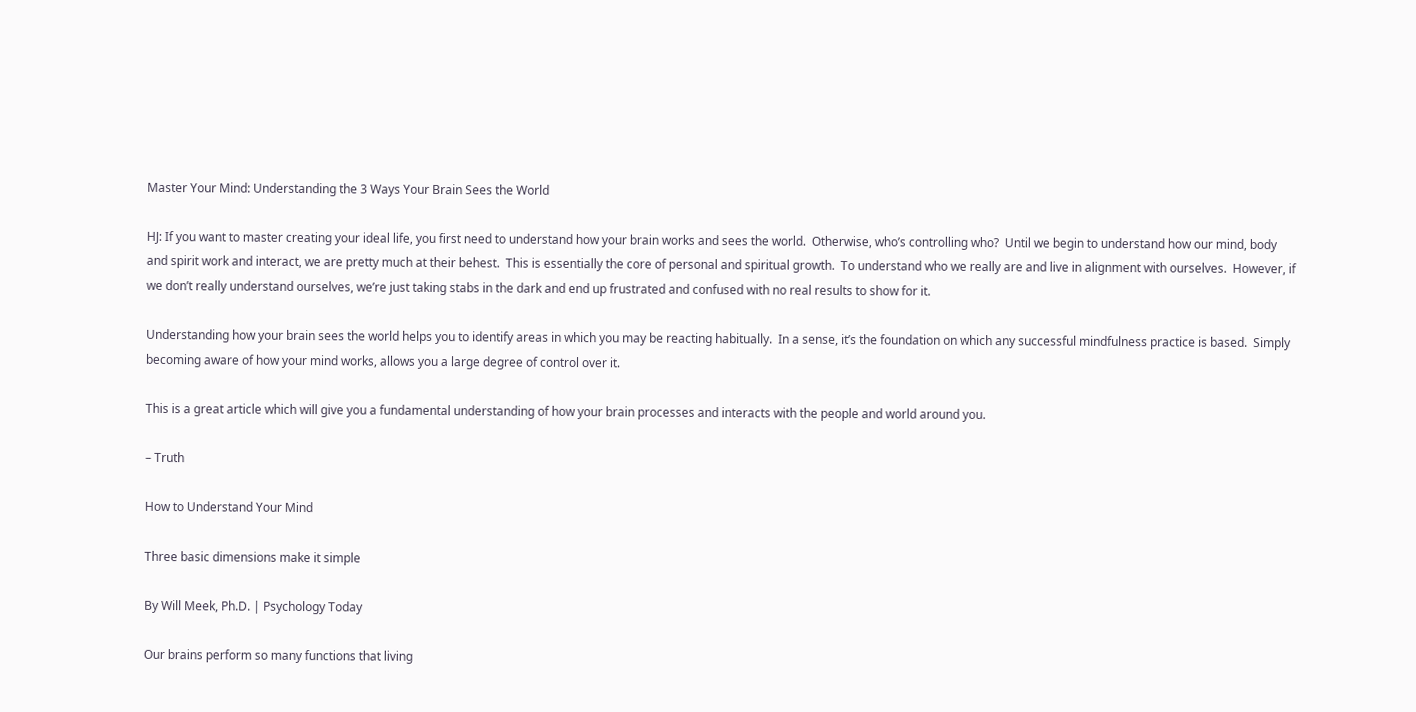Master Your Mind: Understanding the 3 Ways Your Brain Sees the World

HJ: If you want to master creating your ideal life, you first need to understand how your brain works and sees the world.  Otherwise, who’s controlling who?  Until we begin to understand how our mind, body and spirit work and interact, we are pretty much at their behest.  This is essentially the core of personal and spiritual growth.  To understand who we really are and live in alignment with ourselves.  However, if we don’t really understand ourselves, we’re just taking stabs in the dark and end up frustrated and confused with no real results to show for it.

Understanding how your brain sees the world helps you to identify areas in which you may be reacting habitually.  In a sense, it’s the foundation on which any successful mindfulness practice is based.  Simply becoming aware of how your mind works, allows you a large degree of control over it.

This is a great article which will give you a fundamental understanding of how your brain processes and interacts with the people and world around you.

– Truth

How to Understand Your Mind

Three basic dimensions make it simple

By Will Meek, Ph.D. | Psychology Today

Our brains perform so many functions that living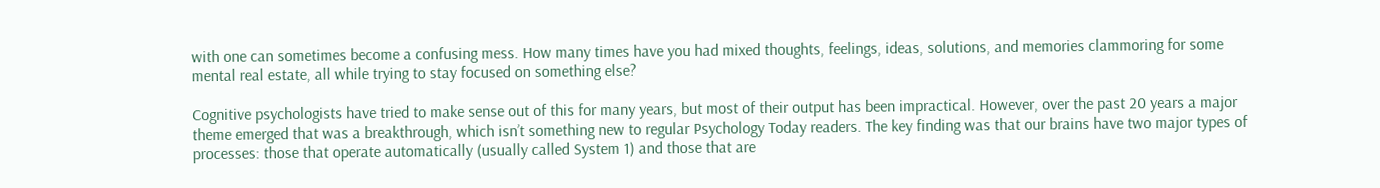with one can sometimes become a confusing mess. How many times have you had mixed thoughts, feelings, ideas, solutions, and memories clammoring for some mental real estate, all while trying to stay focused on something else?

Cognitive psychologists have tried to make sense out of this for many years, but most of their output has been impractical. However, over the past 20 years a major theme emerged that was a breakthrough, which isn’t something new to regular Psychology Today readers. The key finding was that our brains have two major types of processes: those that operate automatically (usually called System 1) and those that are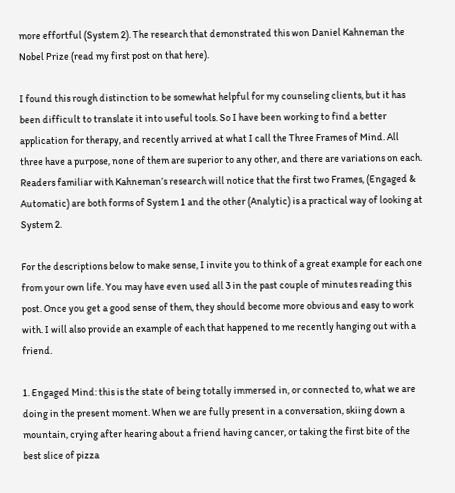more effortful (System 2). The research that demonstrated this won Daniel Kahneman the Nobel Prize (read my first post on that here).

I found this rough distinction to be somewhat helpful for my counseling clients, but it has been difficult to translate it into useful tools. So I have been working to find a better application for therapy, and recently arrived at what I call the Three Frames of Mind. All three have a purpose, none of them are superior to any other, and there are variations on each. Readers familiar with Kahneman’s research will notice that the first two Frames, (Engaged & Automatic) are both forms of System 1 and the other (Analytic) is a practical way of looking at System 2.

For the descriptions below to make sense, I invite you to think of a great example for each one from your own life. You may have even used all 3 in the past couple of minutes reading this post. Once you get a good sense of them, they should become more obvious and easy to work with. I will also provide an example of each that happened to me recently hanging out with a friend.

1. Engaged Mind: this is the state of being totally immersed in, or connected to, what we are doing in the present moment. When we are fully present in a conversation, skiing down a mountain, crying after hearing about a friend having cancer, or taking the first bite of the best slice of pizza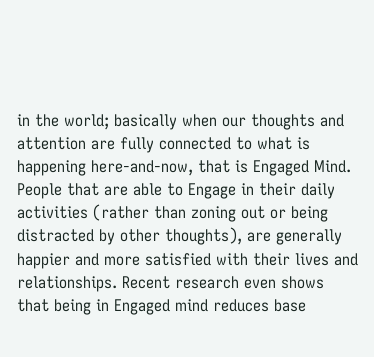in the world; basically when our thoughts and attention are fully connected to what is happening here-and-now, that is Engaged Mind. People that are able to Engage in their daily activities (rather than zoning out or being distracted by other thoughts), are generally happier and more satisfied with their lives and relationships. Recent research even shows that being in Engaged mind reduces base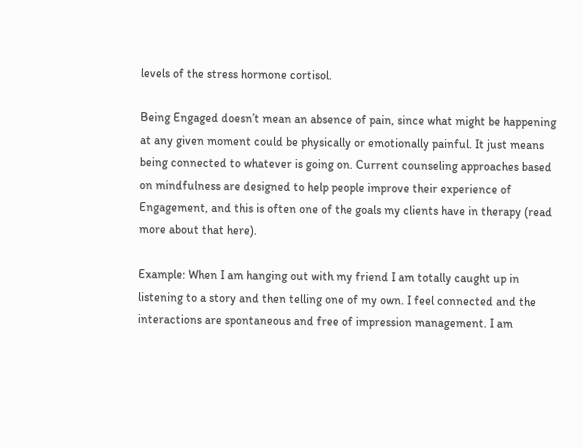levels of the stress hormone cortisol.

Being Engaged doesn’t mean an absence of pain, since what might be happening at any given moment could be physically or emotionally painful. It just means being connected to whatever is going on. Current counseling approaches based on mindfulness are designed to help people improve their experience of Engagement, and this is often one of the goals my clients have in therapy (read more about that here).

Example: When I am hanging out with my friend I am totally caught up in listening to a story and then telling one of my own. I feel connected and the interactions are spontaneous and free of impression management. I am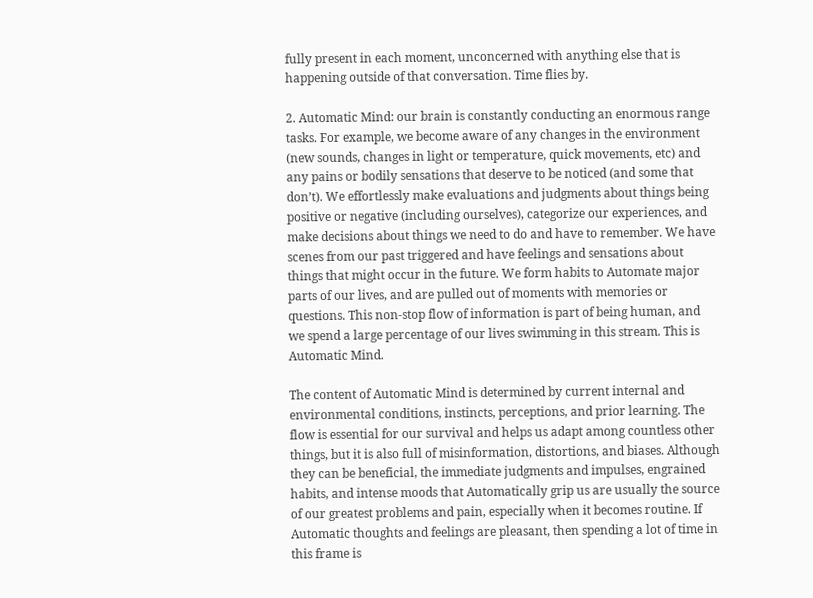fully present in each moment, unconcerned with anything else that is happening outside of that conversation. Time flies by.

2. Automatic Mind: our brain is constantly conducting an enormous range tasks. For example, we become aware of any changes in the environment (new sounds, changes in light or temperature, quick movements, etc) and any pains or bodily sensations that deserve to be noticed (and some that don’t). We effortlessly make evaluations and judgments about things being positive or negative (including ourselves), categorize our experiences, and make decisions about things we need to do and have to remember. We have scenes from our past triggered and have feelings and sensations about things that might occur in the future. We form habits to Automate major parts of our lives, and are pulled out of moments with memories or questions. This non-stop flow of information is part of being human, and we spend a large percentage of our lives swimming in this stream. This is Automatic Mind.

The content of Automatic Mind is determined by current internal and environmental conditions, instincts, perceptions, and prior learning. The flow is essential for our survival and helps us adapt among countless other things, but it is also full of misinformation, distortions, and biases. Although they can be beneficial, the immediate judgments and impulses, engrained habits, and intense moods that Automatically grip us are usually the source of our greatest problems and pain, especially when it becomes routine. If Automatic thoughts and feelings are pleasant, then spending a lot of time in this frame is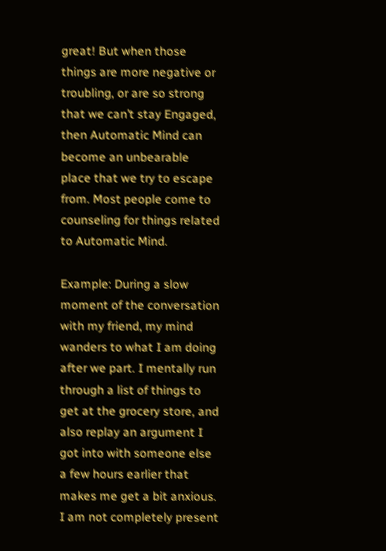great! But when those things are more negative or troubling, or are so strong that we can’t stay Engaged, then Automatic Mind can become an unbearable place that we try to escape from. Most people come to counseling for things related to Automatic Mind.

Example: During a slow moment of the conversation with my friend, my mind wanders to what I am doing after we part. I mentally run through a list of things to get at the grocery store, and also replay an argument I got into with someone else a few hours earlier that makes me get a bit anxious. I am not completely present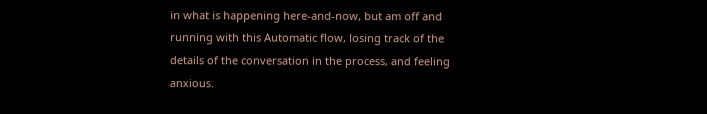in what is happening here-and-now, but am off and running with this Automatic flow, losing track of the details of the conversation in the process, and feeling anxious.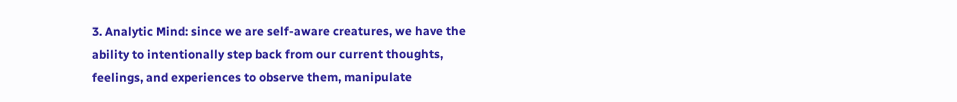3. Analytic Mind: since we are self-aware creatures, we have the ability to intentionally step back from our current thoughts, feelings, and experiences to observe them, manipulate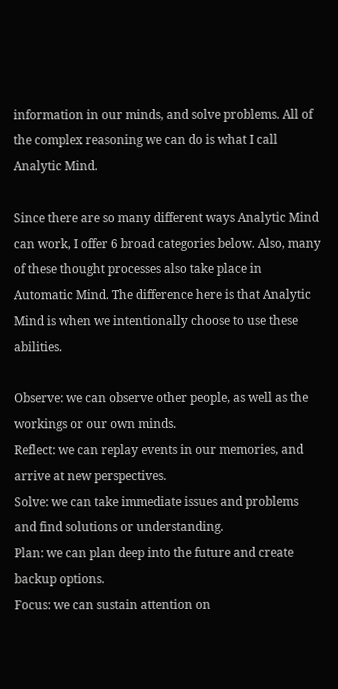information in our minds, and solve problems. All of the complex reasoning we can do is what I call Analytic Mind.

Since there are so many different ways Analytic Mind can work, I offer 6 broad categories below. Also, many of these thought processes also take place in Automatic Mind. The difference here is that Analytic Mind is when we intentionally choose to use these abilities.

Observe: we can observe other people, as well as the workings or our own minds.
Reflect: we can replay events in our memories, and arrive at new perspectives.
Solve: we can take immediate issues and problems and find solutions or understanding.
Plan: we can plan deep into the future and create backup options.
Focus: we can sustain attention on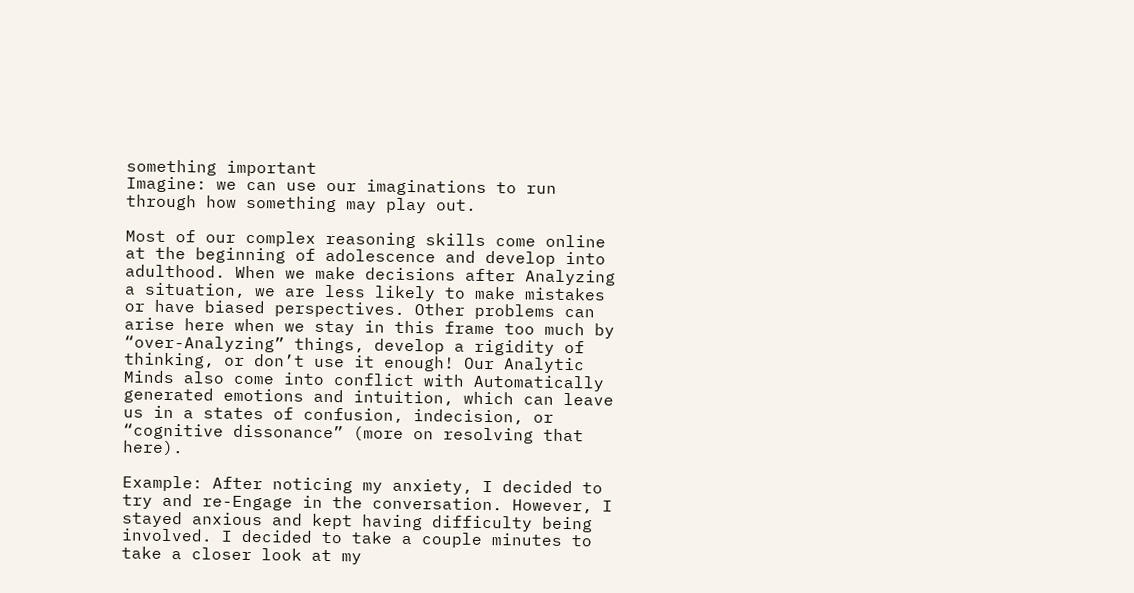something important
Imagine: we can use our imaginations to run through how something may play out.

Most of our complex reasoning skills come online at the beginning of adolescence and develop into adulthood. When we make decisions after Analyzing a situation, we are less likely to make mistakes or have biased perspectives. Other problems can arise here when we stay in this frame too much by “over-Analyzing” things, develop a rigidity of thinking, or don’t use it enough! Our Analytic Minds also come into conflict with Automatically generated emotions and intuition, which can leave us in a states of confusion, indecision, or “cognitive dissonance” (more on resolving that here).

Example: After noticing my anxiety, I decided to try and re-Engage in the conversation. However, I stayed anxious and kept having difficulty being involved. I decided to take a couple minutes to take a closer look at my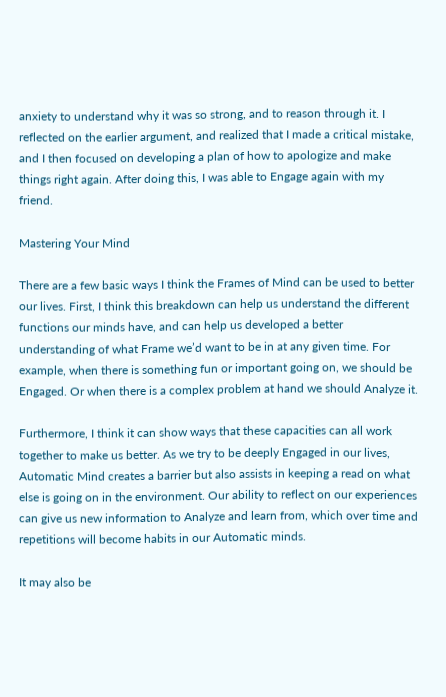anxiety to understand why it was so strong, and to reason through it. I reflected on the earlier argument, and realized that I made a critical mistake, and I then focused on developing a plan of how to apologize and make things right again. After doing this, I was able to Engage again with my friend.

Mastering Your Mind

There are a few basic ways I think the Frames of Mind can be used to better our lives. First, I think this breakdown can help us understand the different functions our minds have, and can help us developed a better understanding of what Frame we’d want to be in at any given time. For example, when there is something fun or important going on, we should be Engaged. Or when there is a complex problem at hand we should Analyze it.

Furthermore, I think it can show ways that these capacities can all work together to make us better. As we try to be deeply Engaged in our lives, Automatic Mind creates a barrier but also assists in keeping a read on what else is going on in the environment. Our ability to reflect on our experiences can give us new information to Analyze and learn from, which over time and repetitions will become habits in our Automatic minds.

It may also be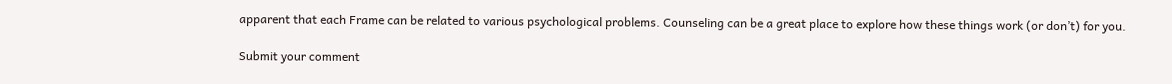apparent that each Frame can be related to various psychological problems. Counseling can be a great place to explore how these things work (or don’t) for you.

Submit your comment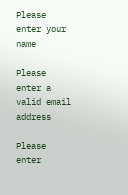Please enter your name

Please enter a valid email address

Please enter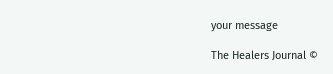your message

The Healers Journal ©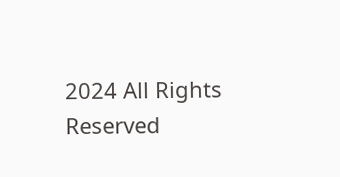2024 All Rights Reserved